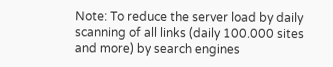Note: To reduce the server load by daily scanning of all links (daily 100.000 sites and more) by search engines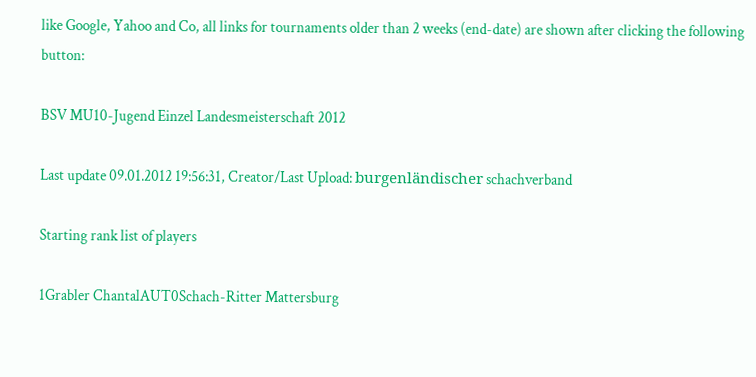like Google, Yahoo and Co, all links for tournaments older than 2 weeks (end-date) are shown after clicking the following button:

BSV MU10-Jugend Einzel Landesmeisterschaft 2012

Last update 09.01.2012 19:56:31, Creator/Last Upload: burgenländischer schachverband

Starting rank list of players

1Grabler ChantalAUT0Schach-Ritter Mattersburg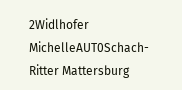2Widlhofer MichelleAUT0Schach-Ritter Mattersburg